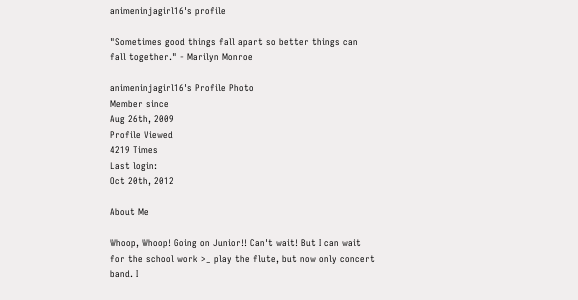animeninjagirl16's profile

"Sometimes good things fall apart so better things can fall together." - Marilyn Monroe

animeninjagirl16's Profile Photo
Member since
Aug 26th, 2009
Profile Viewed
4219 Times
Last login:
Oct 20th, 2012

About Me

Whoop, Whoop! Going on Junior!! Can't wait! But I can wait for the school work >_ play the flute, but now only concert band. I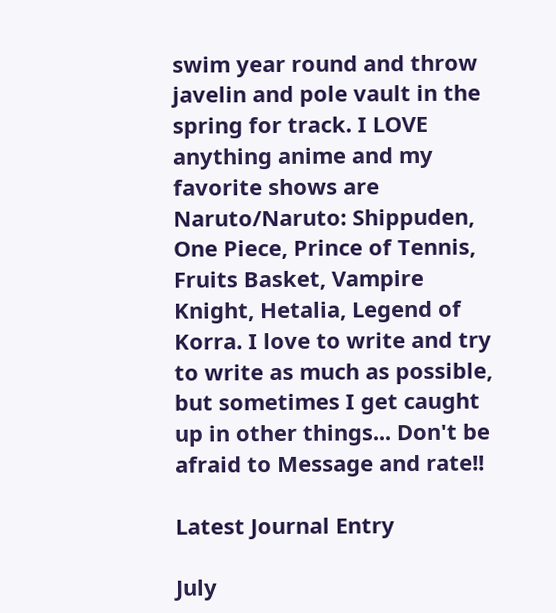swim year round and throw javelin and pole vault in the spring for track. I LOVE anything anime and my favorite shows are Naruto/Naruto: Shippuden, One Piece, Prince of Tennis, Fruits Basket, Vampire Knight, Hetalia, Legend of Korra. I love to write and try to write as much as possible, but sometimes I get caught up in other things... Don't be afraid to Message and rate!!

Latest Journal Entry

July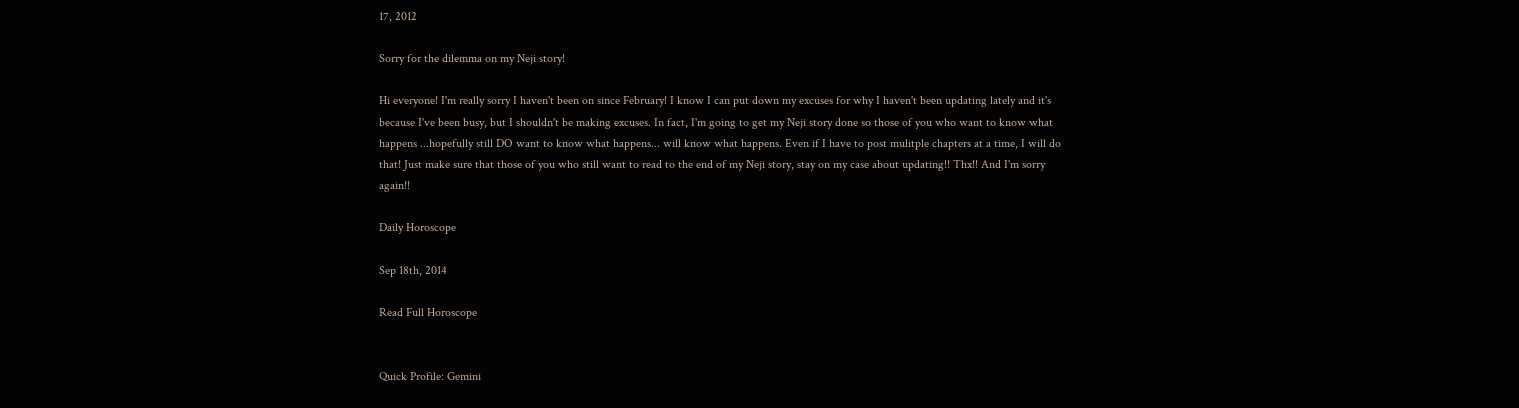17, 2012

Sorry for the dilemma on my Neji story!

Hi everyone! I'm really sorry I haven't been on since February! I know I can put down my excuses for why I haven't been updating lately and it's because I've been busy, but I shouldn't be making excuses. In fact, I'm going to get my Neji story done so those of you who want to know what happens ...hopefully still DO want to know what happens... will know what happens. Even if I have to post mulitple chapters at a time, I will do that! Just make sure that those of you who still want to read to the end of my Neji story, stay on my case about updating!! Thx!! And I'm sorry again!!

Daily Horoscope

Sep 18th, 2014

Read Full Horoscope


Quick Profile: Gemini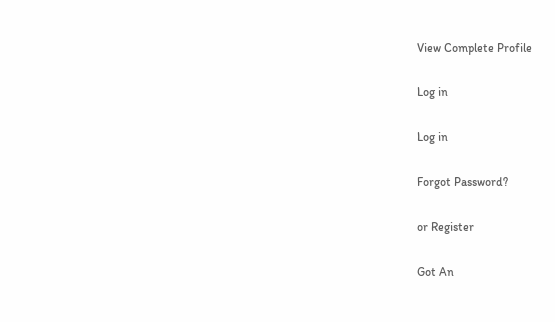View Complete Profile

Log in

Log in

Forgot Password?

or Register

Got An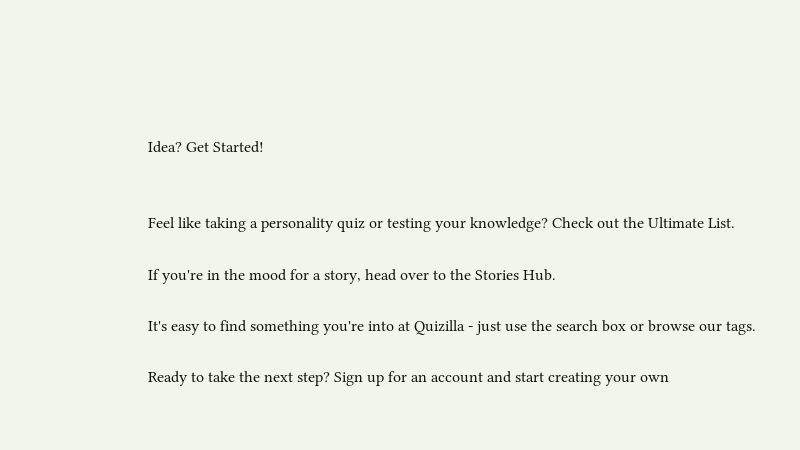Idea? Get Started!


Feel like taking a personality quiz or testing your knowledge? Check out the Ultimate List.

If you're in the mood for a story, head over to the Stories Hub.

It's easy to find something you're into at Quizilla - just use the search box or browse our tags.

Ready to take the next step? Sign up for an account and start creating your own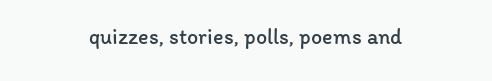quizzes, stories, polls, poems and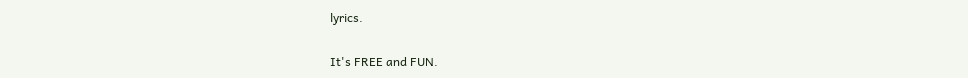lyrics.

It's FREE and FUN.